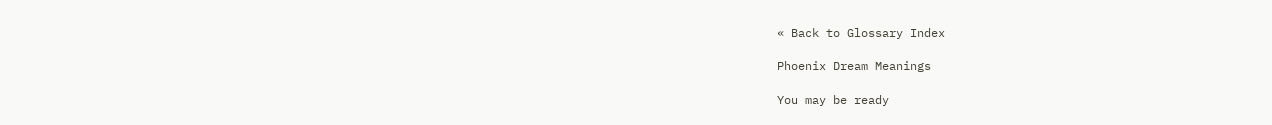« Back to Glossary Index

Phoenix Dream Meanings

You may be ready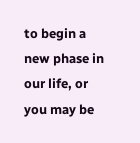to begin a new phase in our life, or you may be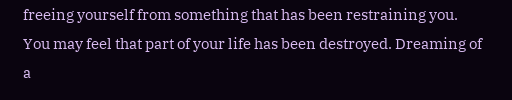freeing yourself from something that has been restraining you.  You may feel that part of your life has been destroyed. Dreaming of a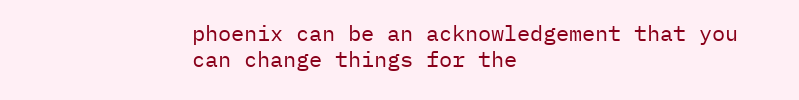phoenix can be an acknowledgement that you can change things for the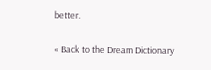better.

« Back to the Dream Dictionary